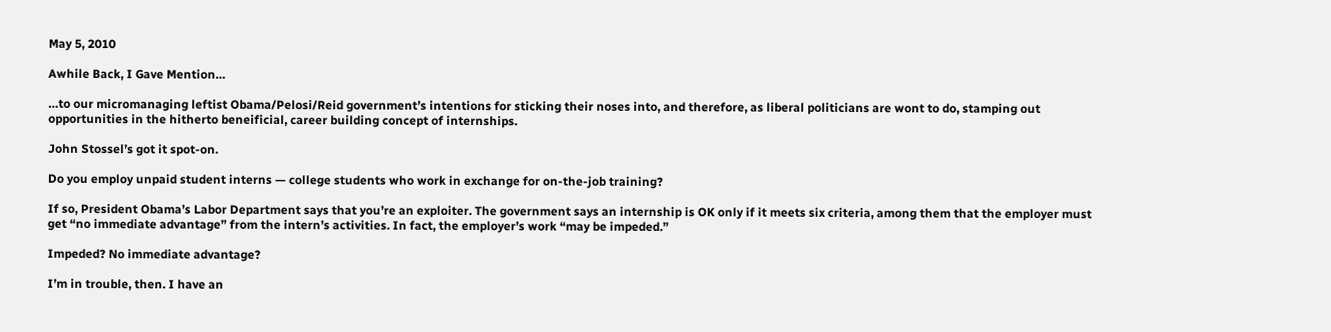May 5, 2010

Awhile Back, I Gave Mention…

…to our micromanaging leftist Obama/Pelosi/Reid government’s intentions for sticking their noses into, and therefore, as liberal politicians are wont to do, stamping out opportunities in the hitherto beneificial, career building concept of internships.

John Stossel’s got it spot-on.

Do you employ unpaid student interns — college students who work in exchange for on-the-job training?

If so, President Obama’s Labor Department says that you’re an exploiter. The government says an internship is OK only if it meets six criteria, among them that the employer must get “no immediate advantage” from the intern’s activities. In fact, the employer’s work “may be impeded.”

Impeded? No immediate advantage?

I’m in trouble, then. I have an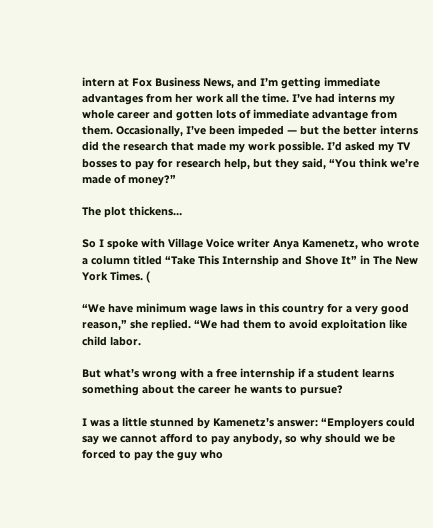intern at Fox Business News, and I’m getting immediate advantages from her work all the time. I’ve had interns my whole career and gotten lots of immediate advantage from them. Occasionally, I’ve been impeded — but the better interns did the research that made my work possible. I’d asked my TV bosses to pay for research help, but they said, “You think we’re made of money?”

The plot thickens…

So I spoke with Village Voice writer Anya Kamenetz, who wrote a column titled “Take This Internship and Shove It” in The New York Times. (

“We have minimum wage laws in this country for a very good reason,” she replied. “We had them to avoid exploitation like child labor.

But what’s wrong with a free internship if a student learns something about the career he wants to pursue?

I was a little stunned by Kamenetz’s answer: “Employers could say we cannot afford to pay anybody, so why should we be forced to pay the guy who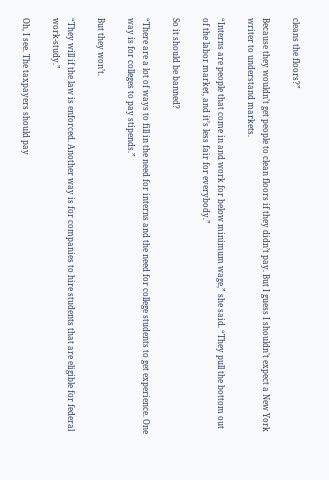cleans the floors?”

Because they wouldn’t get people to clean floors if they didn’t pay. But I guess I shouldn’t expect a New York writer to understand markets.

“Interns are people that come in and work for below minimum wage,” she said. “They pull the bottom out of the labor market, and it’s less fair for everybody.”

So it should be banned?

“There are a lot of ways to fill in the need for interns and the need for college students to get experience. One way is for colleges to pay stipends.”

But they won’t.

“They will if the law is enforced. Another way is for companies to hire students that are eligible for federal work-study.”

Oh, I see. The taxpayers should pay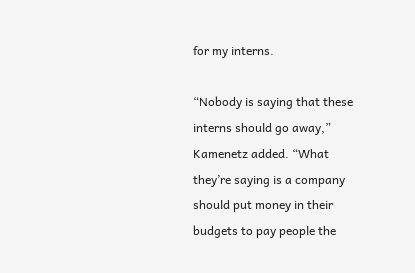for my interns.

“Nobody is saying that these interns should go away,” Kamenetz added. “What they’re saying is a company should put money in their budgets to pay people the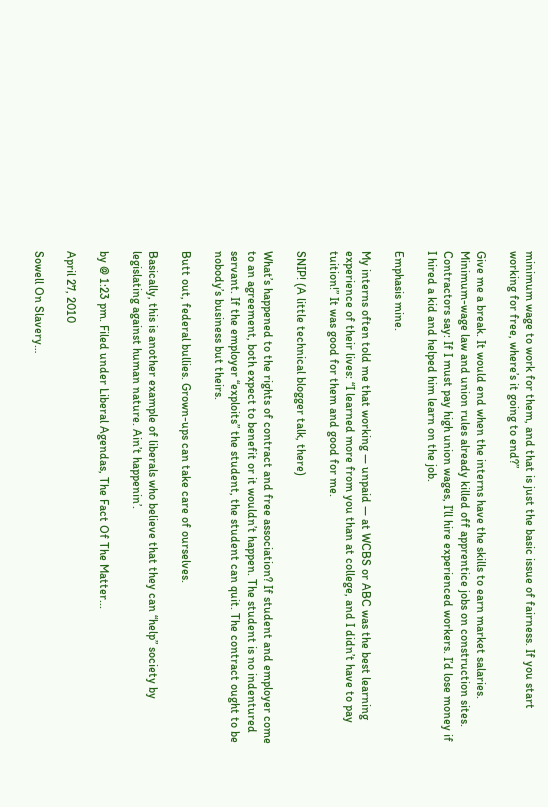minimum wage to work for them, and that is just the basic issue of fairness. If you start working for free, where’s it going to end?”

Give me a break. It would end when the interns have the skills to earn market salaries. Minimum-wage law and union rules already killed off apprentice jobs on construction sites. Contractors say: If I must pay high union wages, I’ll hire experienced workers. I’d lose money if I hired a kid and helped him learn on the job.

Emphasis mine.

My interns often told me that working — unpaid — at WCBS or ABC was the best learning experience of their lives: “I learned more from you than at college, and I didn’t have to pay tuition!” It was good for them and good for me.

SNIP! (A little technical blogger talk, there)

What’s happened to the rights of contract and free association? If student and employer come to an agreement, both expect to benefit or it wouldn’t happen. The student is no indentured servant. If the employer “exploits” the student, the student can quit. The contract ought to be nobody’s business but theirs.

Butt out, federal bullies. Grown-ups can take care of ourselves.

Basically, this is another example of liberals who believe that they can “help” society by legislating against human nature. Ain’t happenin’.

by @ 1:23 pm. Filed under Liberal Agendas, The Fact Of The Matter...

April 27, 2010

Sowell On Slavery…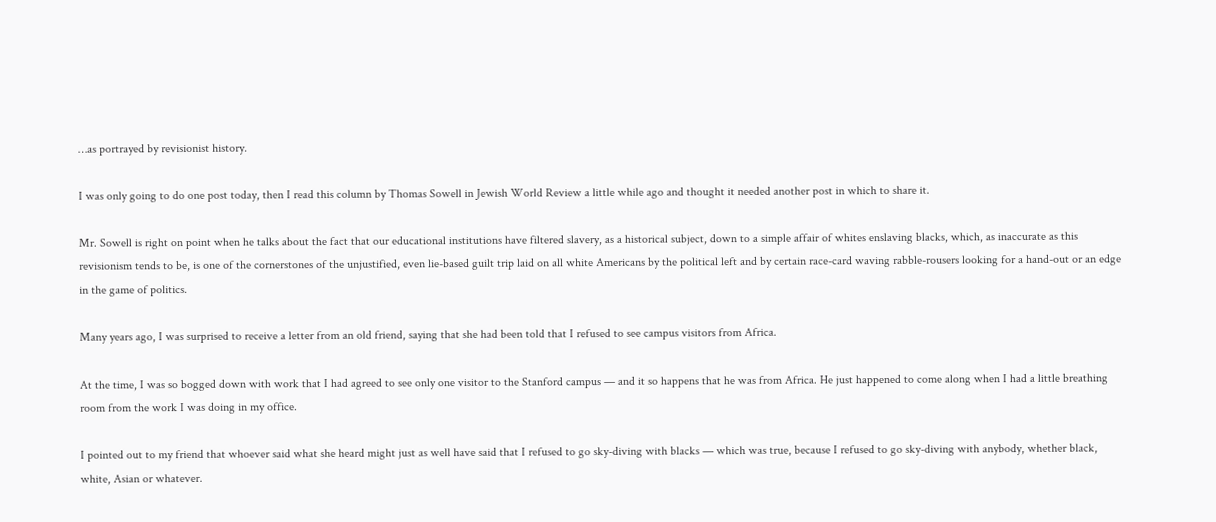…as portrayed by revisionist history.

I was only going to do one post today, then I read this column by Thomas Sowell in Jewish World Review a little while ago and thought it needed another post in which to share it.

Mr. Sowell is right on point when he talks about the fact that our educational institutions have filtered slavery, as a historical subject, down to a simple affair of whites enslaving blacks, which, as inaccurate as this revisionism tends to be, is one of the cornerstones of the unjustified, even lie-based guilt trip laid on all white Americans by the political left and by certain race-card waving rabble-rousers looking for a hand-out or an edge in the game of politics.

Many years ago, I was surprised to receive a letter from an old friend, saying that she had been told that I refused to see campus visitors from Africa.

At the time, I was so bogged down with work that I had agreed to see only one visitor to the Stanford campus — and it so happens that he was from Africa. He just happened to come along when I had a little breathing room from the work I was doing in my office.

I pointed out to my friend that whoever said what she heard might just as well have said that I refused to go sky-diving with blacks — which was true, because I refused to go sky-diving with anybody, whether black, white, Asian or whatever.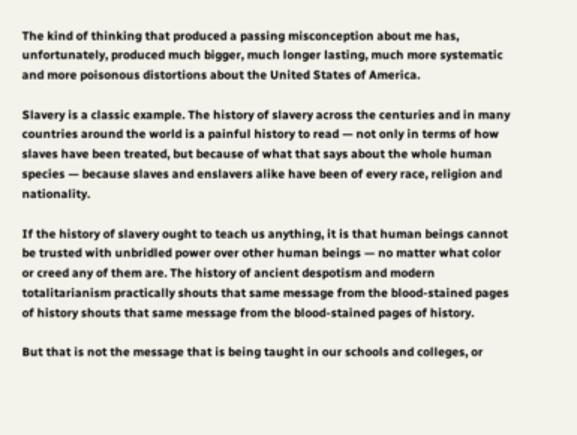The kind of thinking that produced a passing misconception about me has, unfortunately, produced much bigger, much longer lasting, much more systematic and more poisonous distortions about the United States of America.

Slavery is a classic example. The history of slavery across the centuries and in many countries around the world is a painful history to read — not only in terms of how slaves have been treated, but because of what that says about the whole human species — because slaves and enslavers alike have been of every race, religion and nationality.

If the history of slavery ought to teach us anything, it is that human beings cannot be trusted with unbridled power over other human beings — no matter what color or creed any of them are. The history of ancient despotism and modern totalitarianism practically shouts that same message from the blood-stained pages of history shouts that same message from the blood-stained pages of history.

But that is not the message that is being taught in our schools and colleges, or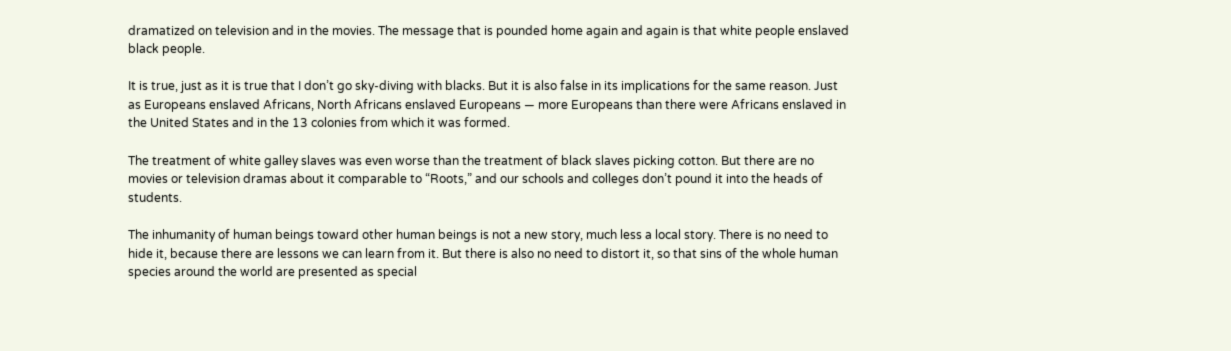dramatized on television and in the movies. The message that is pounded home again and again is that white people enslaved black people.

It is true, just as it is true that I don’t go sky-diving with blacks. But it is also false in its implications for the same reason. Just as Europeans enslaved Africans, North Africans enslaved Europeans — more Europeans than there were Africans enslaved in the United States and in the 13 colonies from which it was formed.

The treatment of white galley slaves was even worse than the treatment of black slaves picking cotton. But there are no movies or television dramas about it comparable to “Roots,” and our schools and colleges don’t pound it into the heads of students.

The inhumanity of human beings toward other human beings is not a new story, much less a local story. There is no need to hide it, because there are lessons we can learn from it. But there is also no need to distort it, so that sins of the whole human species around the world are presented as special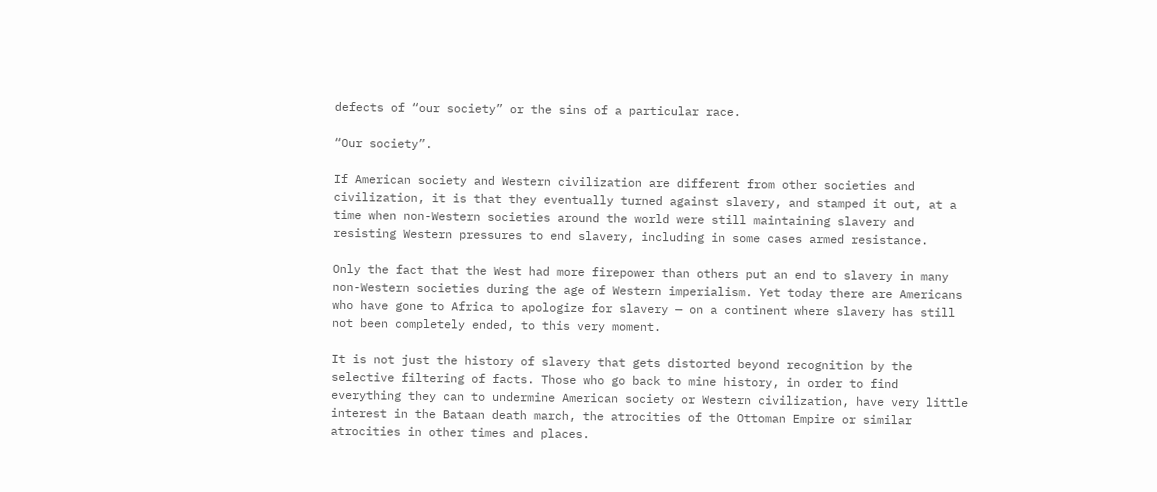defects of “our society” or the sins of a particular race.

“Our society”.

If American society and Western civilization are different from other societies and civilization, it is that they eventually turned against slavery, and stamped it out, at a time when non-Western societies around the world were still maintaining slavery and resisting Western pressures to end slavery, including in some cases armed resistance.

Only the fact that the West had more firepower than others put an end to slavery in many non-Western societies during the age of Western imperialism. Yet today there are Americans who have gone to Africa to apologize for slavery — on a continent where slavery has still not been completely ended, to this very moment.

It is not just the history of slavery that gets distorted beyond recognition by the selective filtering of facts. Those who go back to mine history, in order to find everything they can to undermine American society or Western civilization, have very little interest in the Bataan death march, the atrocities of the Ottoman Empire or similar atrocities in other times and places.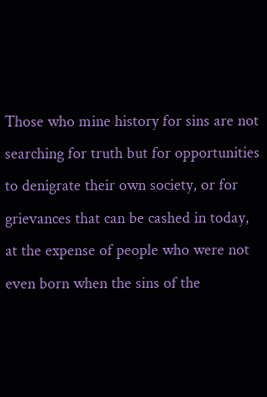Those who mine history for sins are not searching for truth but for opportunities to denigrate their own society, or for grievances that can be cashed in today, at the expense of people who were not even born when the sins of the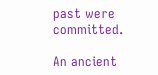past were committed.

An ancient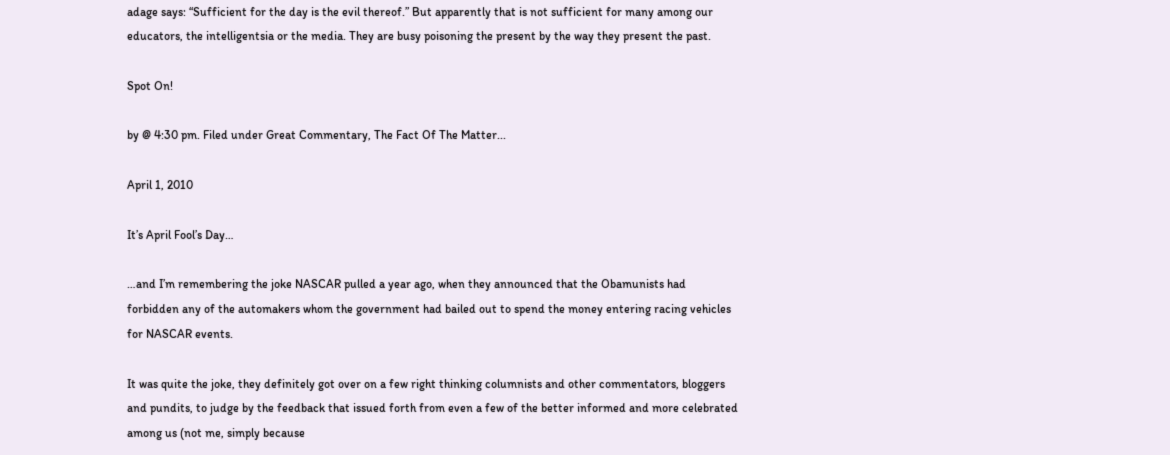adage says: “Sufficient for the day is the evil thereof.” But apparently that is not sufficient for many among our educators, the intelligentsia or the media. They are busy poisoning the present by the way they present the past.

Spot On!

by @ 4:30 pm. Filed under Great Commentary, The Fact Of The Matter...

April 1, 2010

It’s April Fool’s Day…

…and I’m remembering the joke NASCAR pulled a year ago, when they announced that the Obamunists had forbidden any of the automakers whom the government had bailed out to spend the money entering racing vehicles for NASCAR events.

It was quite the joke, they definitely got over on a few right thinking columnists and other commentators, bloggers and pundits, to judge by the feedback that issued forth from even a few of the better informed and more celebrated among us (not me, simply because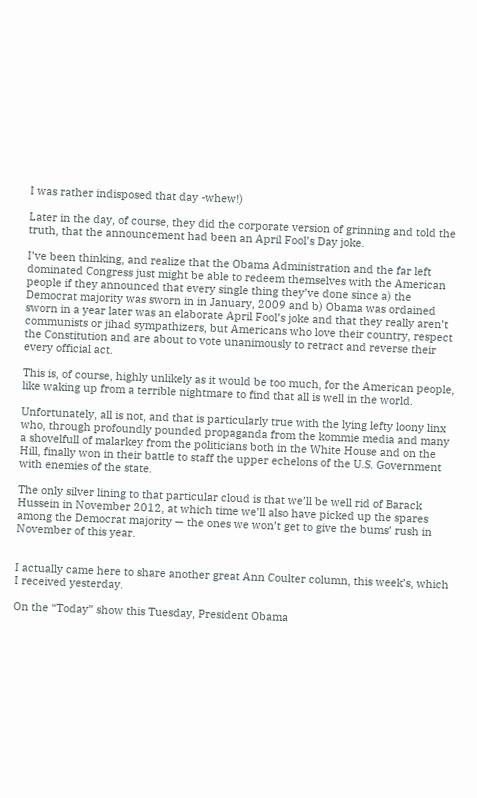I was rather indisposed that day -whew!)

Later in the day, of course, they did the corporate version of grinning and told the truth, that the announcement had been an April Fool’s Day joke.

I’ve been thinking, and realize that the Obama Administration and the far left dominated Congress just might be able to redeem themselves with the American people if they announced that every single thing they’ve done since a) the Democrat majority was sworn in in January, 2009 and b) Obama was ordained sworn in a year later was an elaborate April Fool’s joke and that they really aren’t communists or jihad sympathizers, but Americans who love their country, respect the Constitution and are about to vote unanimously to retract and reverse their every official act.

This is, of course, highly unlikely as it would be too much, for the American people, like waking up from a terrible nightmare to find that all is well in the world.

Unfortunately, all is not, and that is particularly true with the lying lefty loony linx who, through profoundly pounded propaganda from the kommie media and many a shovelfull of malarkey from the politicians both in the White House and on the Hill, finally won in their battle to staff the upper echelons of the U.S. Government with enemies of the state.

The only silver lining to that particular cloud is that we’ll be well rid of Barack Hussein in November 2012, at which time we’ll also have picked up the spares among the Democrat majority — the ones we won’t get to give the bums’ rush in November of this year.


I actually came here to share another great Ann Coulter column, this week’s, which I received yesterday.

On the “Today” show this Tuesday, President Obama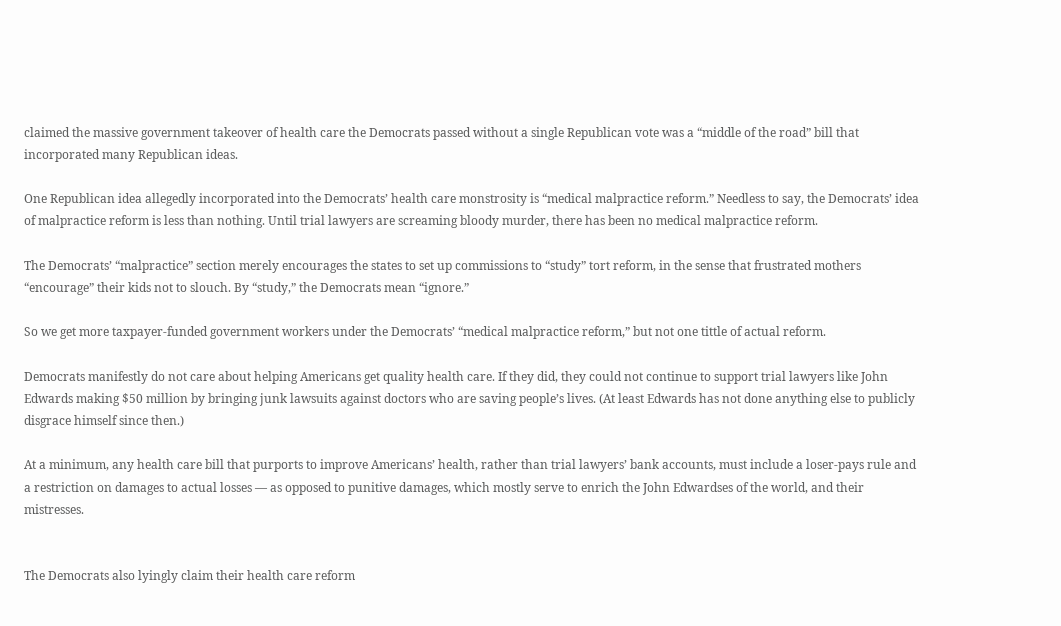claimed the massive government takeover of health care the Democrats passed without a single Republican vote was a “middle of the road” bill that incorporated many Republican ideas.

One Republican idea allegedly incorporated into the Democrats’ health care monstrosity is “medical malpractice reform.” Needless to say, the Democrats’ idea of malpractice reform is less than nothing. Until trial lawyers are screaming bloody murder, there has been no medical malpractice reform.

The Democrats’ “malpractice” section merely encourages the states to set up commissions to “study” tort reform, in the sense that frustrated mothers “encourage” their kids not to slouch. By “study,” the Democrats mean “ignore.”

So we get more taxpayer-funded government workers under the Democrats’ “medical malpractice reform,” but not one tittle of actual reform.

Democrats manifestly do not care about helping Americans get quality health care. If they did, they could not continue to support trial lawyers like John Edwards making $50 million by bringing junk lawsuits against doctors who are saving people’s lives. (At least Edwards has not done anything else to publicly disgrace himself since then.)

At a minimum, any health care bill that purports to improve Americans’ health, rather than trial lawyers’ bank accounts, must include a loser-pays rule and a restriction on damages to actual losses — as opposed to punitive damages, which mostly serve to enrich the John Edwardses of the world, and their mistresses.


The Democrats also lyingly claim their health care reform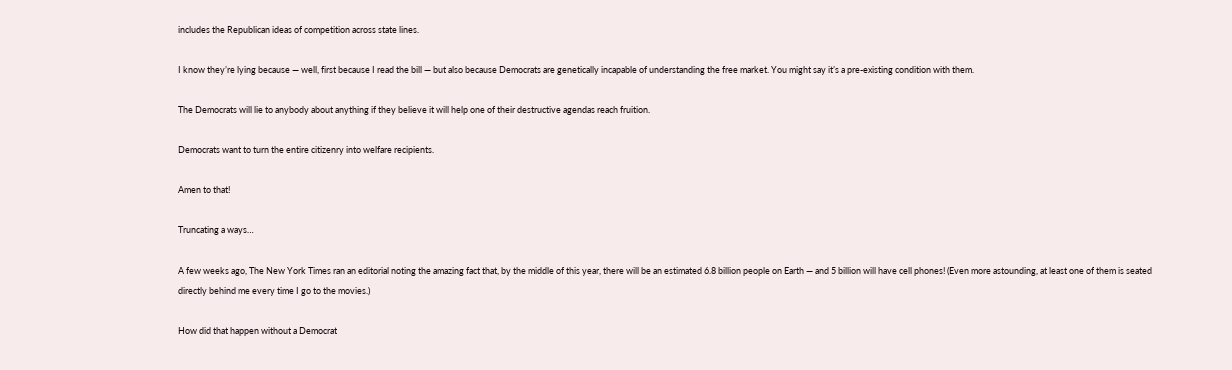includes the Republican ideas of competition across state lines.

I know they’re lying because — well, first because I read the bill — but also because Democrats are genetically incapable of understanding the free market. You might say it’s a pre-existing condition with them.

The Democrats will lie to anybody about anything if they believe it will help one of their destructive agendas reach fruition.

Democrats want to turn the entire citizenry into welfare recipients.

Amen to that!

Truncating a ways…

A few weeks ago, The New York Times ran an editorial noting the amazing fact that, by the middle of this year, there will be an estimated 6.8 billion people on Earth — and 5 billion will have cell phones! (Even more astounding, at least one of them is seated directly behind me every time I go to the movies.)

How did that happen without a Democrat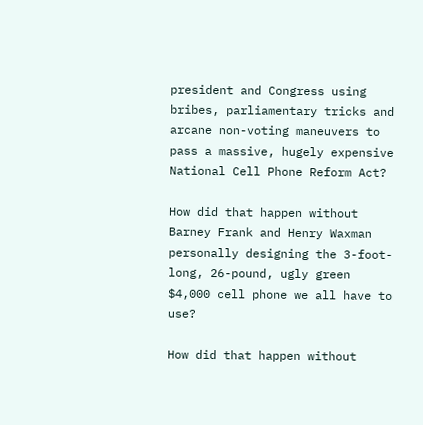president and Congress using bribes, parliamentary tricks and arcane non-voting maneuvers to pass a massive, hugely expensive National Cell Phone Reform Act?

How did that happen without Barney Frank and Henry Waxman personally designing the 3-foot-long, 26-pound, ugly green $4,000 cell phone we all have to use?

How did that happen without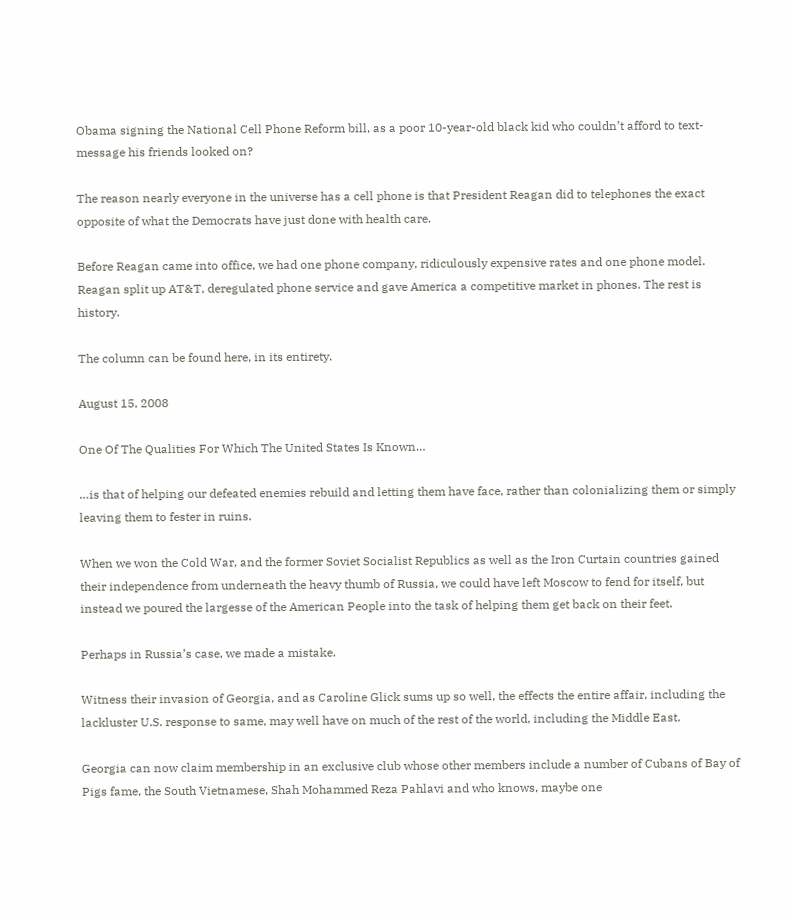Obama signing the National Cell Phone Reform bill, as a poor 10-year-old black kid who couldn’t afford to text-message his friends looked on?

The reason nearly everyone in the universe has a cell phone is that President Reagan did to telephones the exact opposite of what the Democrats have just done with health care.

Before Reagan came into office, we had one phone company, ridiculously expensive rates and one phone model. Reagan split up AT&T, deregulated phone service and gave America a competitive market in phones. The rest is history.

The column can be found here, in its entirety.

August 15, 2008

One Of The Qualities For Which The United States Is Known…

…is that of helping our defeated enemies rebuild and letting them have face, rather than colonializing them or simply leaving them to fester in ruins.

When we won the Cold War, and the former Soviet Socialist Republics as well as the Iron Curtain countries gained their independence from underneath the heavy thumb of Russia, we could have left Moscow to fend for itself, but instead we poured the largesse of the American People into the task of helping them get back on their feet.

Perhaps in Russia’s case, we made a mistake.

Witness their invasion of Georgia, and as Caroline Glick sums up so well, the effects the entire affair, including the lackluster U.S. response to same, may well have on much of the rest of the world, including the Middle East.

Georgia can now claim membership in an exclusive club whose other members include a number of Cubans of Bay of Pigs fame, the South Vietnamese, Shah Mohammed Reza Pahlavi and who knows, maybe one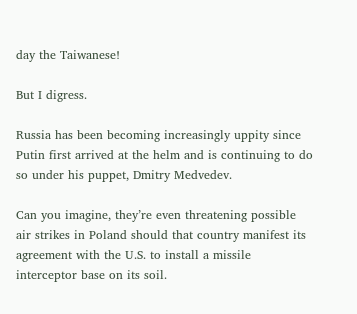day the Taiwanese!

But I digress.

Russia has been becoming increasingly uppity since Putin first arrived at the helm and is continuing to do so under his puppet, Dmitry Medvedev.

Can you imagine, they’re even threatening possible air strikes in Poland should that country manifest its agreement with the U.S. to install a missile interceptor base on its soil.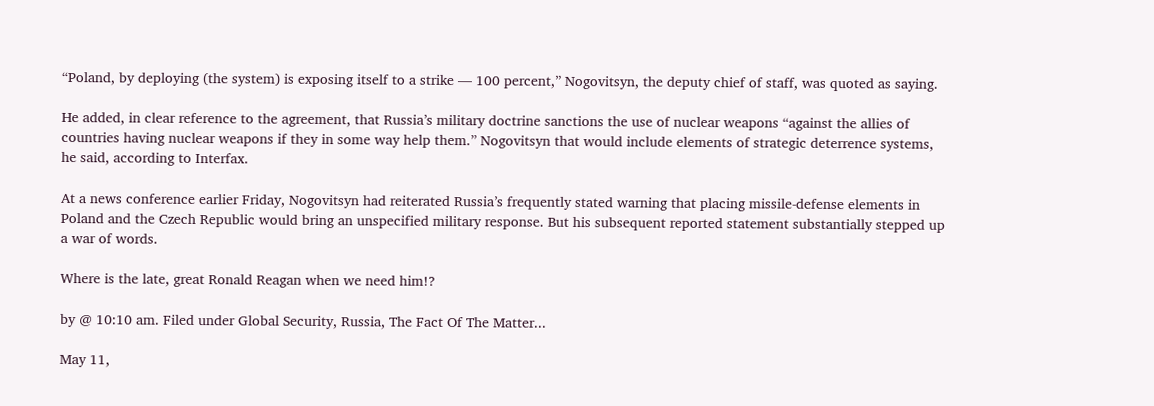“Poland, by deploying (the system) is exposing itself to a strike — 100 percent,” Nogovitsyn, the deputy chief of staff, was quoted as saying.

He added, in clear reference to the agreement, that Russia’s military doctrine sanctions the use of nuclear weapons “against the allies of countries having nuclear weapons if they in some way help them.” Nogovitsyn that would include elements of strategic deterrence systems, he said, according to Interfax.

At a news conference earlier Friday, Nogovitsyn had reiterated Russia’s frequently stated warning that placing missile-defense elements in Poland and the Czech Republic would bring an unspecified military response. But his subsequent reported statement substantially stepped up a war of words.

Where is the late, great Ronald Reagan when we need him!?

by @ 10:10 am. Filed under Global Security, Russia, The Fact Of The Matter...

May 11,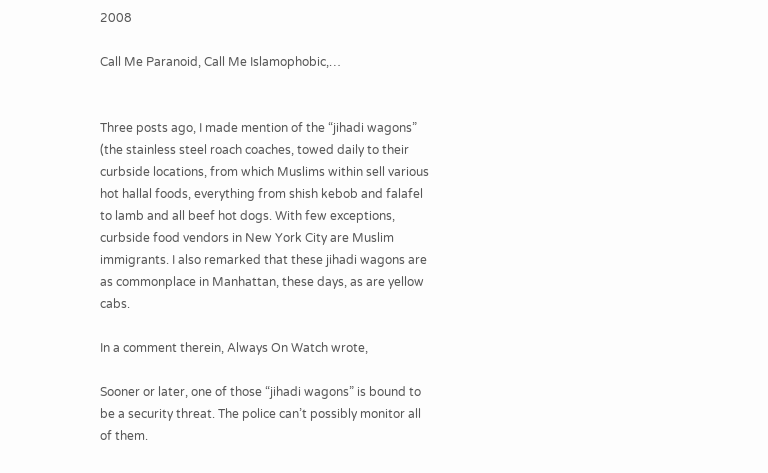2008

Call Me Paranoid, Call Me Islamophobic,…


Three posts ago, I made mention of the “jihadi wagons” (the stainless steel roach coaches, towed daily to their curbside locations, from which Muslims within sell various hot hallal foods, everything from shish kebob and falafel to lamb and all beef hot dogs. With few exceptions, curbside food vendors in New York City are Muslim immigrants. I also remarked that these jihadi wagons are as commonplace in Manhattan, these days, as are yellow cabs.

In a comment therein, Always On Watch wrote,

Sooner or later, one of those “jihadi wagons” is bound to be a security threat. The police can’t possibly monitor all of them.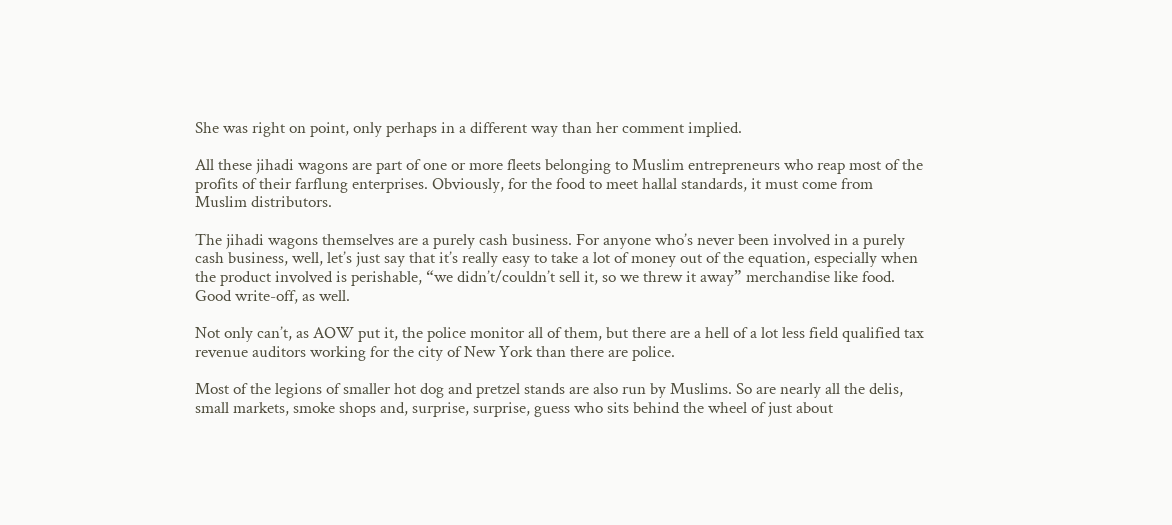She was right on point, only perhaps in a different way than her comment implied.

All these jihadi wagons are part of one or more fleets belonging to Muslim entrepreneurs who reap most of the profits of their farflung enterprises. Obviously, for the food to meet hallal standards, it must come from Muslim distributors.

The jihadi wagons themselves are a purely cash business. For anyone who’s never been involved in a purely cash business, well, let’s just say that it’s really easy to take a lot of money out of the equation, especially when the product involved is perishable, “we didn’t/couldn’t sell it, so we threw it away” merchandise like food. Good write-off, as well.

Not only can’t, as AOW put it, the police monitor all of them, but there are a hell of a lot less field qualified tax revenue auditors working for the city of New York than there are police.

Most of the legions of smaller hot dog and pretzel stands are also run by Muslims. So are nearly all the delis, small markets, smoke shops and, surprise, surprise, guess who sits behind the wheel of just about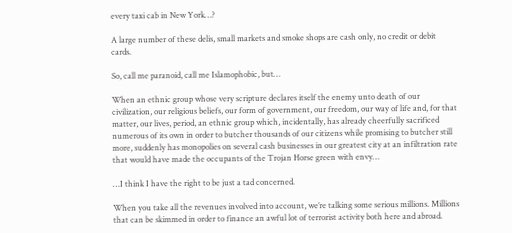every taxi cab in New York…?

A large number of these delis, small markets and smoke shops are cash only, no credit or debit cards.

So, call me paranoid, call me Islamophobic, but…

When an ethnic group whose very scripture declares itself the enemy unto death of our civilization, our religious beliefs, our form of government, our freedom, our way of life and, for that matter, our lives, period, an ethnic group which, incidentally, has already cheerfully sacrificed numerous of its own in order to butcher thousands of our citizens while promising to butcher still more, suddenly has monopolies on several cash businesses in our greatest city at an infiltration rate that would have made the occupants of the Trojan Horse green with envy…

…I think I have the right to be just a tad concerned.

When you take all the revenues involved into account, we’re talking some serious millions. Millions that can be skimmed in order to finance an awful lot of terrorist activity both here and abroad.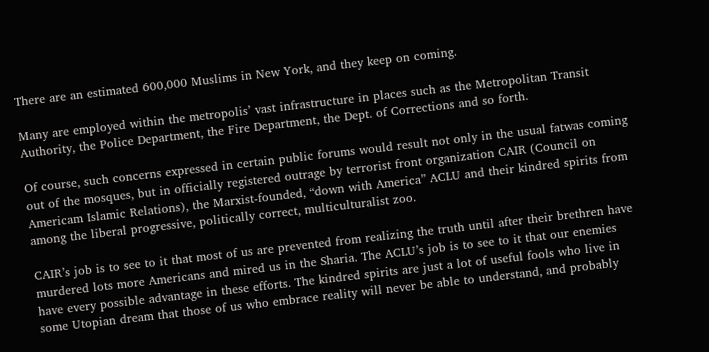There are an estimated 600,000 Muslims in New York, and they keep on coming.

Many are employed within the metropolis’ vast infrastructure in places such as the Metropolitan Transit Authority, the Police Department, the Fire Department, the Dept. of Corrections and so forth.

Of course, such concerns expressed in certain public forums would result not only in the usual fatwas coming out of the mosques, but in officially registered outrage by terrorist front organization CAIR (Council on Americam Islamic Relations), the Marxist-founded, “down with America” ACLU and their kindred spirits from among the liberal progressive, politically correct, multiculturalist zoo.

CAIR’s job is to see to it that most of us are prevented from realizing the truth until after their brethren have murdered lots more Americans and mired us in the Sharia. The ACLU’s job is to see to it that our enemies have every possible advantage in these efforts. The kindred spirits are just a lot of useful fools who live in some Utopian dream that those of us who embrace reality will never be able to understand, and probably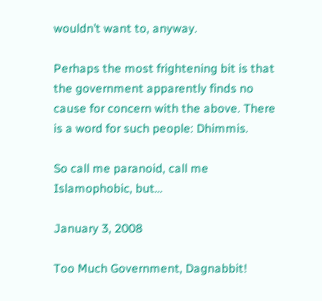wouldn’t want to, anyway.

Perhaps the most frightening bit is that the government apparently finds no cause for concern with the above. There is a word for such people: Dhimmis.

So call me paranoid, call me Islamophobic, but…

January 3, 2008

Too Much Government, Dagnabbit!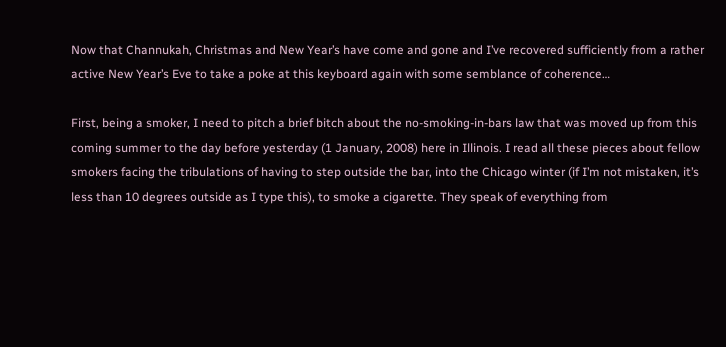Now that Channukah, Christmas and New Year’s have come and gone and I’ve recovered sufficiently from a rather active New Year’s Eve to take a poke at this keyboard again with some semblance of coherence…

First, being a smoker, I need to pitch a brief bitch about the no-smoking-in-bars law that was moved up from this coming summer to the day before yesterday (1 January, 2008) here in Illinois. I read all these pieces about fellow smokers facing the tribulations of having to step outside the bar, into the Chicago winter (if I’m not mistaken, it’s less than 10 degrees outside as I type this), to smoke a cigarette. They speak of everything from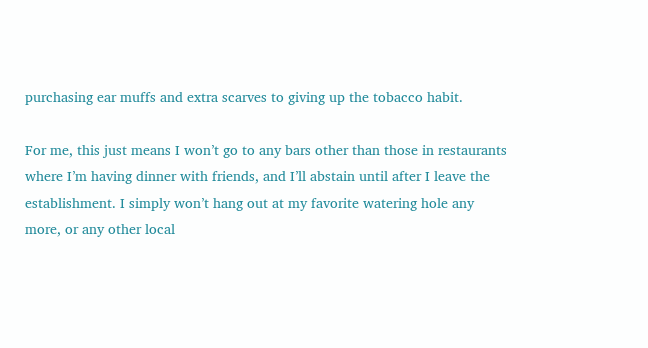purchasing ear muffs and extra scarves to giving up the tobacco habit.

For me, this just means I won’t go to any bars other than those in restaurants where I’m having dinner with friends, and I’ll abstain until after I leave the establishment. I simply won’t hang out at my favorite watering hole any more, or any other local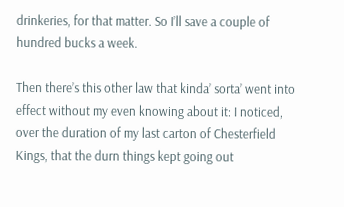drinkeries, for that matter. So I’ll save a couple of hundred bucks a week.

Then there’s this other law that kinda’ sorta’ went into effect without my even knowing about it: I noticed, over the duration of my last carton of Chesterfield Kings, that the durn things kept going out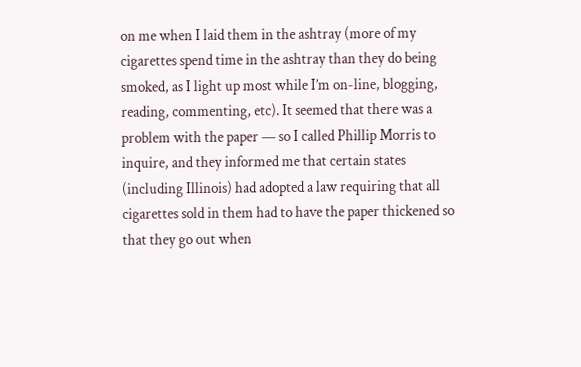on me when I laid them in the ashtray (more of my cigarettes spend time in the ashtray than they do being smoked, as I light up most while I’m on-line, blogging, reading, commenting, etc). It seemed that there was a problem with the paper — so I called Phillip Morris to inquire, and they informed me that certain states (including Illinois) had adopted a law requiring that all cigarettes sold in them had to have the paper thickened so that they go out when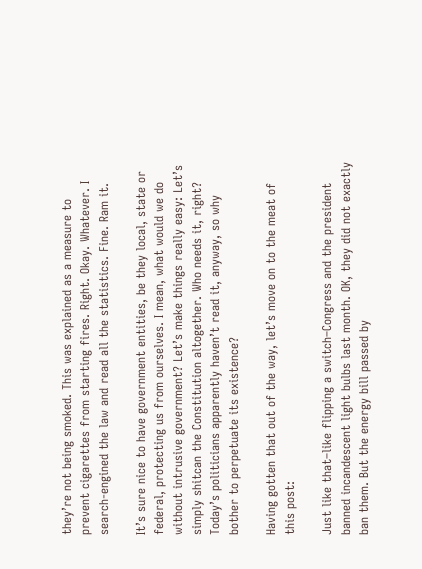they’re not being smoked. This was explained as a measure to prevent cigarettes from starting fires. Right. Okay. Whatever. I search-engined the law and read all the statistics. Fine. Ram it.

It’s sure nice to have government entities, be they local, state or federal, protecting us from ourselves. I mean, what would we do without intrusive government? Let’s make things really easy: Let’s simply shitcan the Constitution altogether. Who needs it, right? Today’s politicians apparently haven’t read it, anyway, so why bother to perpetuate its existence?

Having gotten that out of the way, let’s move on to the meat of this post:

Just like that–like flipping a switch–Congress and the president banned incandescent light bulbs last month. OK, they did not exactly ban them. But the energy bill passed by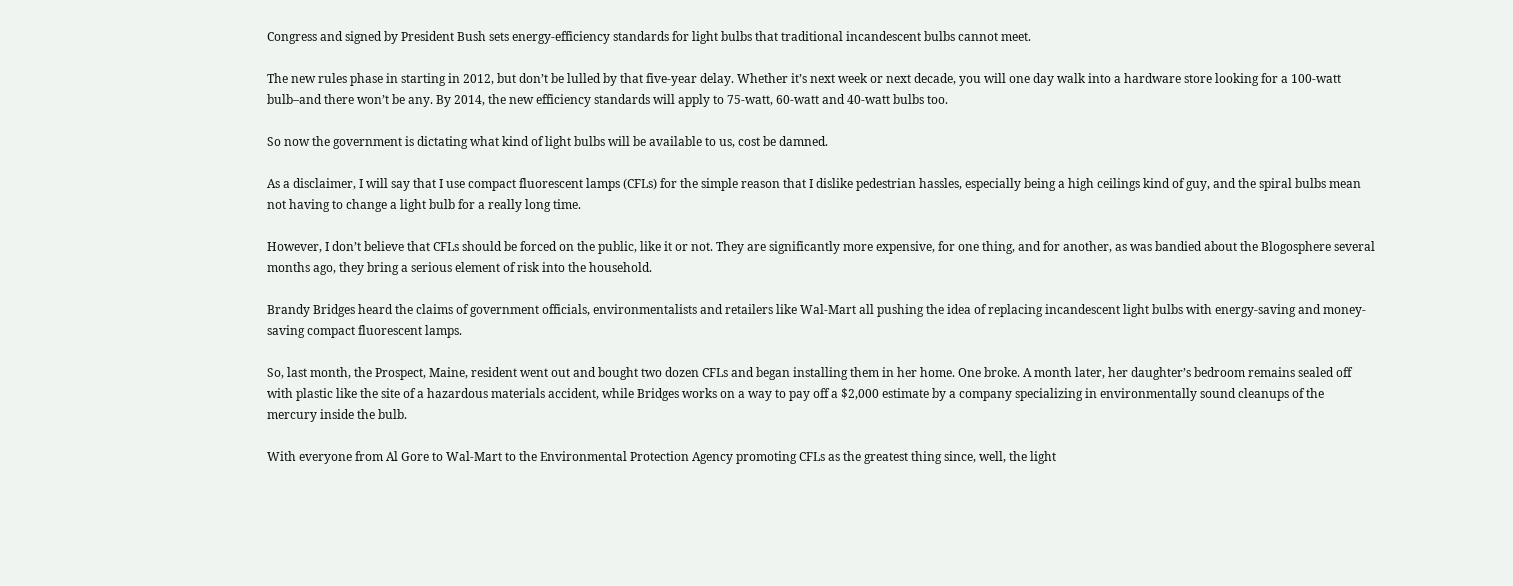Congress and signed by President Bush sets energy-efficiency standards for light bulbs that traditional incandescent bulbs cannot meet.

The new rules phase in starting in 2012, but don’t be lulled by that five-year delay. Whether it’s next week or next decade, you will one day walk into a hardware store looking for a 100-watt bulb–and there won’t be any. By 2014, the new efficiency standards will apply to 75-watt, 60-watt and 40-watt bulbs too.

So now the government is dictating what kind of light bulbs will be available to us, cost be damned.

As a disclaimer, I will say that I use compact fluorescent lamps (CFLs) for the simple reason that I dislike pedestrian hassles, especially being a high ceilings kind of guy, and the spiral bulbs mean not having to change a light bulb for a really long time.

However, I don’t believe that CFLs should be forced on the public, like it or not. They are significantly more expensive, for one thing, and for another, as was bandied about the Blogosphere several months ago, they bring a serious element of risk into the household.

Brandy Bridges heard the claims of government officials, environmentalists and retailers like Wal-Mart all pushing the idea of replacing incandescent light bulbs with energy-saving and money-saving compact fluorescent lamps.

So, last month, the Prospect, Maine, resident went out and bought two dozen CFLs and began installing them in her home. One broke. A month later, her daughter’s bedroom remains sealed off with plastic like the site of a hazardous materials accident, while Bridges works on a way to pay off a $2,000 estimate by a company specializing in environmentally sound cleanups of the mercury inside the bulb.

With everyone from Al Gore to Wal-Mart to the Environmental Protection Agency promoting CFLs as the greatest thing since, well, the light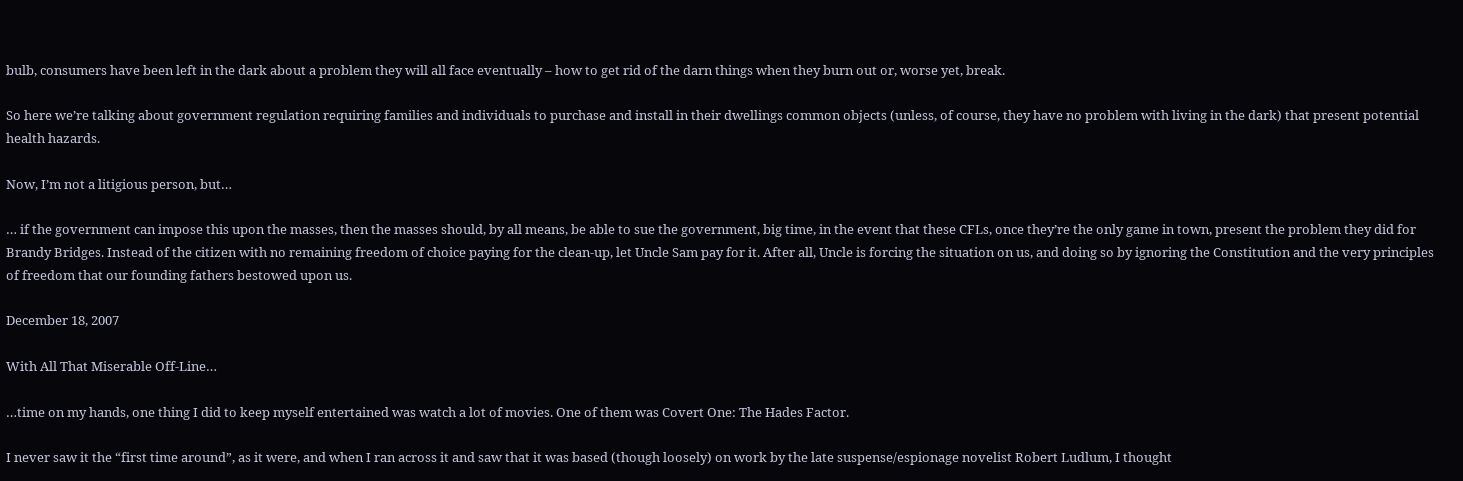bulb, consumers have been left in the dark about a problem they will all face eventually – how to get rid of the darn things when they burn out or, worse yet, break.

So here we’re talking about government regulation requiring families and individuals to purchase and install in their dwellings common objects (unless, of course, they have no problem with living in the dark) that present potential health hazards.

Now, I’m not a litigious person, but…

… if the government can impose this upon the masses, then the masses should, by all means, be able to sue the government, big time, in the event that these CFLs, once they’re the only game in town, present the problem they did for Brandy Bridges. Instead of the citizen with no remaining freedom of choice paying for the clean-up, let Uncle Sam pay for it. After all, Uncle is forcing the situation on us, and doing so by ignoring the Constitution and the very principles of freedom that our founding fathers bestowed upon us.

December 18, 2007

With All That Miserable Off-Line…

…time on my hands, one thing I did to keep myself entertained was watch a lot of movies. One of them was Covert One: The Hades Factor.

I never saw it the “first time around”, as it were, and when I ran across it and saw that it was based (though loosely) on work by the late suspense/espionage novelist Robert Ludlum, I thought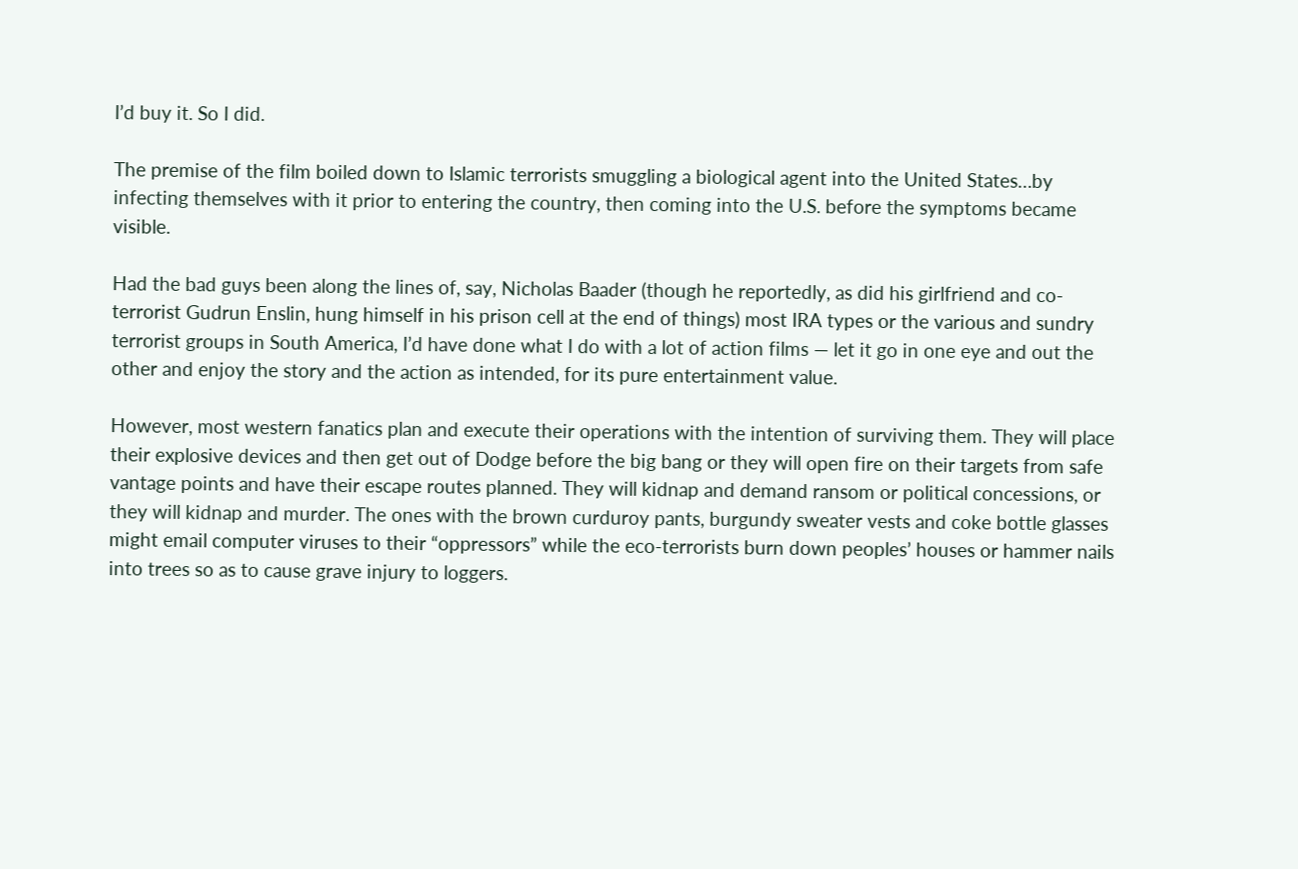I’d buy it. So I did.

The premise of the film boiled down to Islamic terrorists smuggling a biological agent into the United States…by infecting themselves with it prior to entering the country, then coming into the U.S. before the symptoms became visible.

Had the bad guys been along the lines of, say, Nicholas Baader (though he reportedly, as did his girlfriend and co-terrorist Gudrun Enslin, hung himself in his prison cell at the end of things) most IRA types or the various and sundry terrorist groups in South America, I’d have done what I do with a lot of action films — let it go in one eye and out the other and enjoy the story and the action as intended, for its pure entertainment value.

However, most western fanatics plan and execute their operations with the intention of surviving them. They will place their explosive devices and then get out of Dodge before the big bang or they will open fire on their targets from safe vantage points and have their escape routes planned. They will kidnap and demand ransom or political concessions, or they will kidnap and murder. The ones with the brown curduroy pants, burgundy sweater vests and coke bottle glasses might email computer viruses to their “oppressors” while the eco-terrorists burn down peoples’ houses or hammer nails into trees so as to cause grave injury to loggers.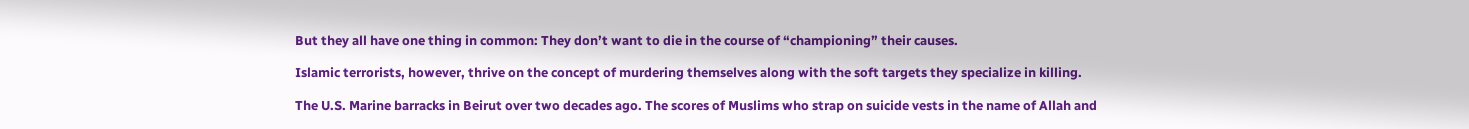But they all have one thing in common: They don’t want to die in the course of “championing” their causes.

Islamic terrorists, however, thrive on the concept of murdering themselves along with the soft targets they specialize in killing.

The U.S. Marine barracks in Beirut over two decades ago. The scores of Muslims who strap on suicide vests in the name of Allah and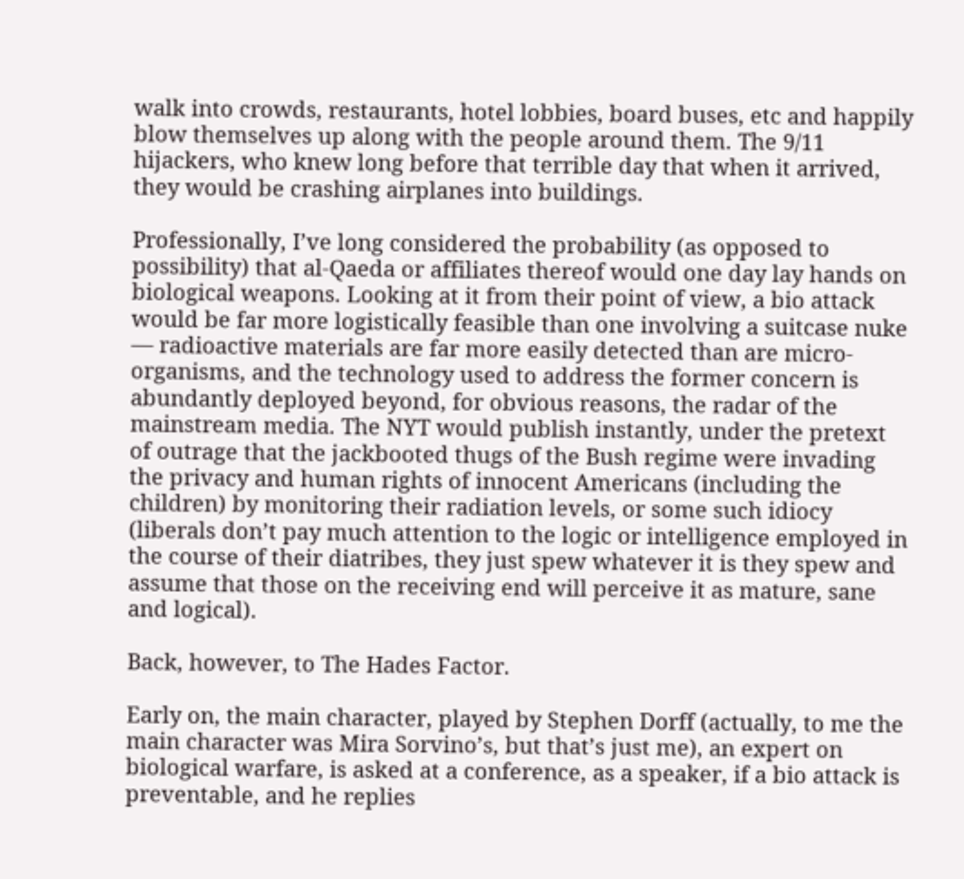walk into crowds, restaurants, hotel lobbies, board buses, etc and happily blow themselves up along with the people around them. The 9/11 hijackers, who knew long before that terrible day that when it arrived, they would be crashing airplanes into buildings.

Professionally, I’ve long considered the probability (as opposed to possibility) that al-Qaeda or affiliates thereof would one day lay hands on biological weapons. Looking at it from their point of view, a bio attack would be far more logistically feasible than one involving a suitcase nuke — radioactive materials are far more easily detected than are micro-organisms, and the technology used to address the former concern is abundantly deployed beyond, for obvious reasons, the radar of the mainstream media. The NYT would publish instantly, under the pretext of outrage that the jackbooted thugs of the Bush regime were invading the privacy and human rights of innocent Americans (including the children) by monitoring their radiation levels, or some such idiocy (liberals don’t pay much attention to the logic or intelligence employed in the course of their diatribes, they just spew whatever it is they spew and assume that those on the receiving end will perceive it as mature, sane and logical).

Back, however, to The Hades Factor.

Early on, the main character, played by Stephen Dorff (actually, to me the main character was Mira Sorvino’s, but that’s just me), an expert on biological warfare, is asked at a conference, as a speaker, if a bio attack is preventable, and he replies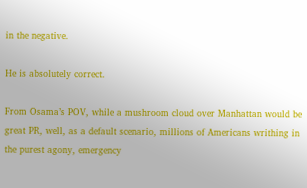in the negative.

He is absolutely correct.

From Osama’s POV, while a mushroom cloud over Manhattan would be great PR, well, as a default scenario, millions of Americans writhing in the purest agony, emergency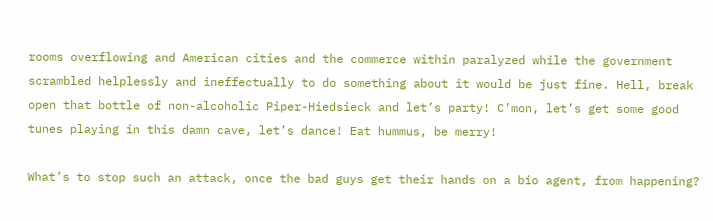rooms overflowing and American cities and the commerce within paralyzed while the government scrambled helplessly and ineffectually to do something about it would be just fine. Hell, break open that bottle of non-alcoholic Piper-Hiedsieck and let’s party! C’mon, let’s get some good tunes playing in this damn cave, let’s dance! Eat hummus, be merry!

What’s to stop such an attack, once the bad guys get their hands on a bio agent, from happening?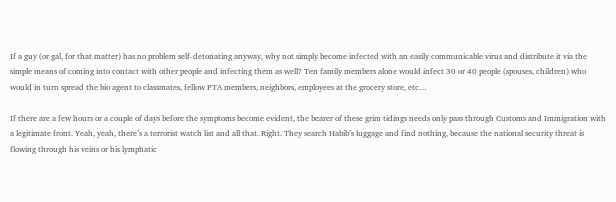If a guy (or gal, for that matter) has no problem self-detonating anyway, why not simply become infected with an easily communicable virus and distribute it via the simple means of coming into contact with other people and infecting them as well? Ten family members alone would infect 30 or 40 people (spouses, children) who would in turn spread the bio agent to classmates, fellow PTA members, neighbors, employees at the grocery store, etc…

If there are a few hours or a couple of days before the symptoms become evident, the bearer of these grim tidings needs only pass through Customs and Immigration with a legitimate front. Yeah, yeah, there’s a terrorist watch list and all that. Right. They search Habib’s luggage and find nothing, because the national security threat is flowing through his veins or his lymphatic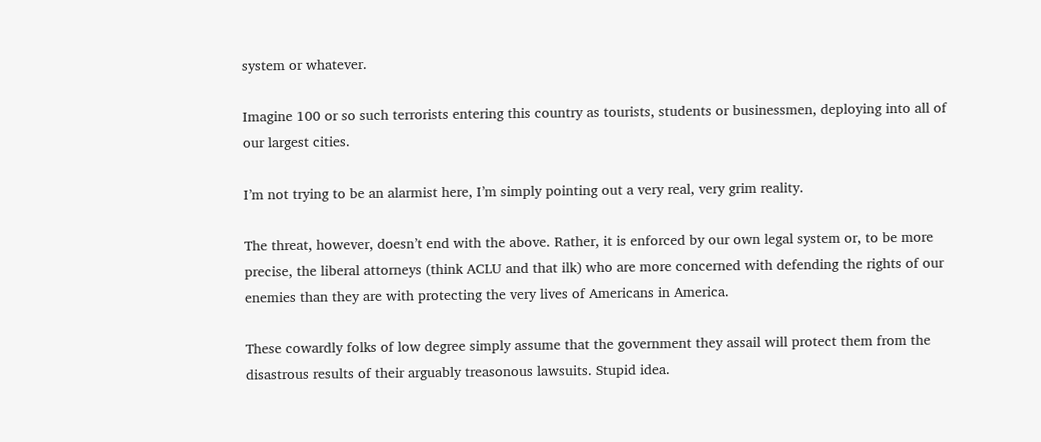system or whatever.

Imagine 100 or so such terrorists entering this country as tourists, students or businessmen, deploying into all of our largest cities.

I’m not trying to be an alarmist here, I’m simply pointing out a very real, very grim reality.

The threat, however, doesn’t end with the above. Rather, it is enforced by our own legal system or, to be more precise, the liberal attorneys (think ACLU and that ilk) who are more concerned with defending the rights of our enemies than they are with protecting the very lives of Americans in America.

These cowardly folks of low degree simply assume that the government they assail will protect them from the disastrous results of their arguably treasonous lawsuits. Stupid idea.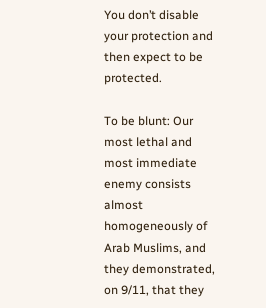You don’t disable your protection and then expect to be protected.

To be blunt: Our most lethal and most immediate enemy consists almost homogeneously of Arab Muslims, and they demonstrated, on 9/11, that they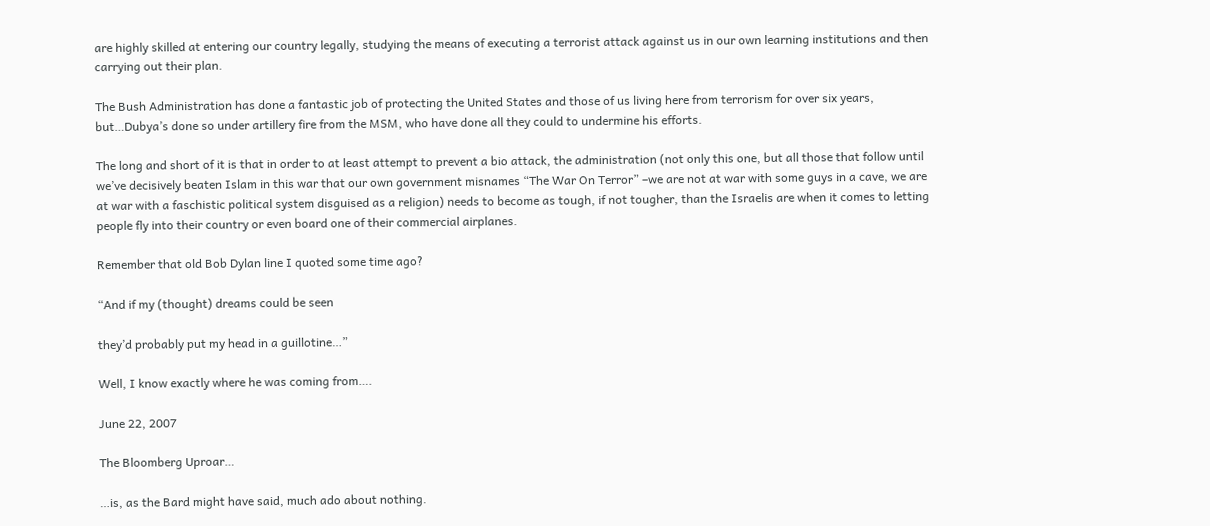are highly skilled at entering our country legally, studying the means of executing a terrorist attack against us in our own learning institutions and then carrying out their plan.

The Bush Administration has done a fantastic job of protecting the United States and those of us living here from terrorism for over six years, but…Dubya’s done so under artillery fire from the MSM, who have done all they could to undermine his efforts.

The long and short of it is that in order to at least attempt to prevent a bio attack, the administration (not only this one, but all those that follow until we’ve decisively beaten Islam in this war that our own government misnames “The War On Terror” –we are not at war with some guys in a cave, we are at war with a faschistic political system disguised as a religion) needs to become as tough, if not tougher, than the Israelis are when it comes to letting people fly into their country or even board one of their commercial airplanes.

Remember that old Bob Dylan line I quoted some time ago?

“And if my (thought) dreams could be seen

they’d probably put my head in a guillotine…”

Well, I know exactly where he was coming from….

June 22, 2007

The Bloomberg Uproar…

…is, as the Bard might have said, much ado about nothing.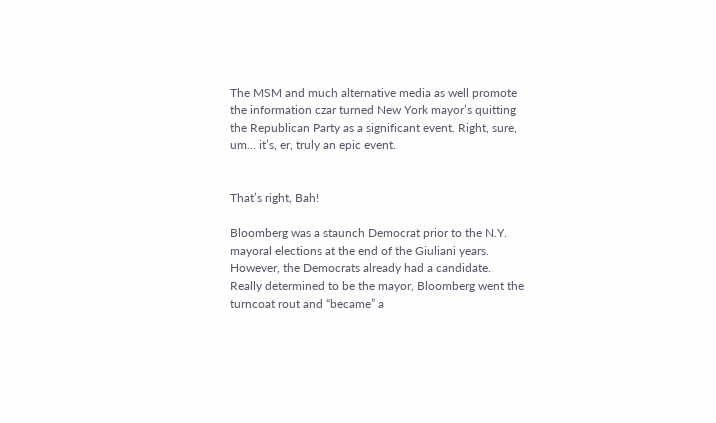The MSM and much alternative media as well promote the information czar turned New York mayor’s quitting the Republican Party as a significant event. Right, sure, um… it’s, er, truly an epic event.


That’s right, Bah!

Bloomberg was a staunch Democrat prior to the N.Y. mayoral elections at the end of the Giuliani years. However, the Democrats already had a candidate. Really determined to be the mayor, Bloomberg went the turncoat rout and “became” a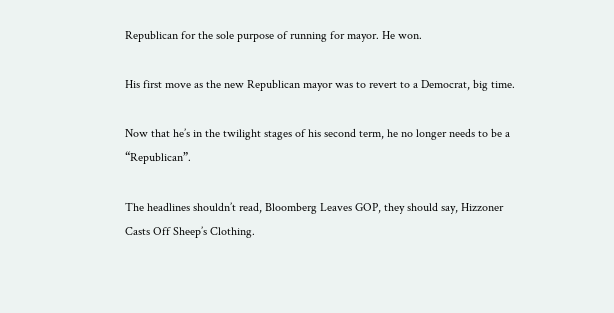Republican for the sole purpose of running for mayor. He won.

His first move as the new Republican mayor was to revert to a Democrat, big time.

Now that he’s in the twilight stages of his second term, he no longer needs to be a “Republican”.

The headlines shouldn’t read, Bloomberg Leaves GOP, they should say, Hizzoner Casts Off Sheep’s Clothing.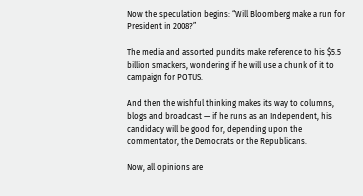Now the speculation begins: “Will Bloomberg make a run for President in 2008?”

The media and assorted pundits make reference to his $5.5 billion smackers, wondering if he will use a chunk of it to campaign for POTUS.

And then the wishful thinking makes its way to columns, blogs and broadcast — if he runs as an Independent, his candidacy will be good for, depending upon the commentator, the Democrats or the Republicans.

Now, all opinions are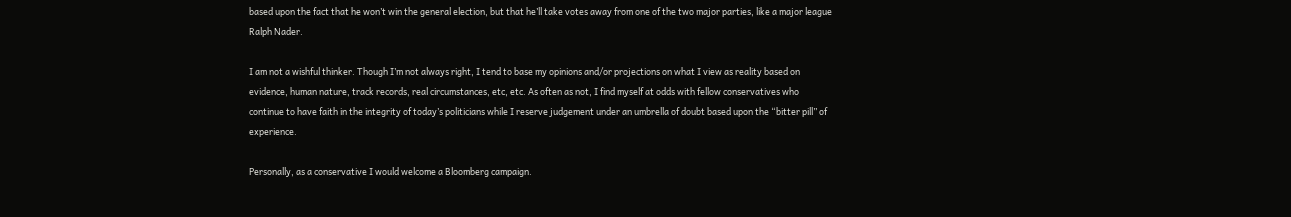based upon the fact that he won’t win the general election, but that he’ll take votes away from one of the two major parties, like a major league Ralph Nader.

I am not a wishful thinker. Though I’m not always right, I tend to base my opinions and/or projections on what I view as reality based on evidence, human nature, track records, real circumstances, etc, etc. As often as not, I find myself at odds with fellow conservatives who continue to have faith in the integrity of today’s politicians while I reserve judgement under an umbrella of doubt based upon the “bitter pill” of experience.

Personally, as a conservative I would welcome a Bloomberg campaign.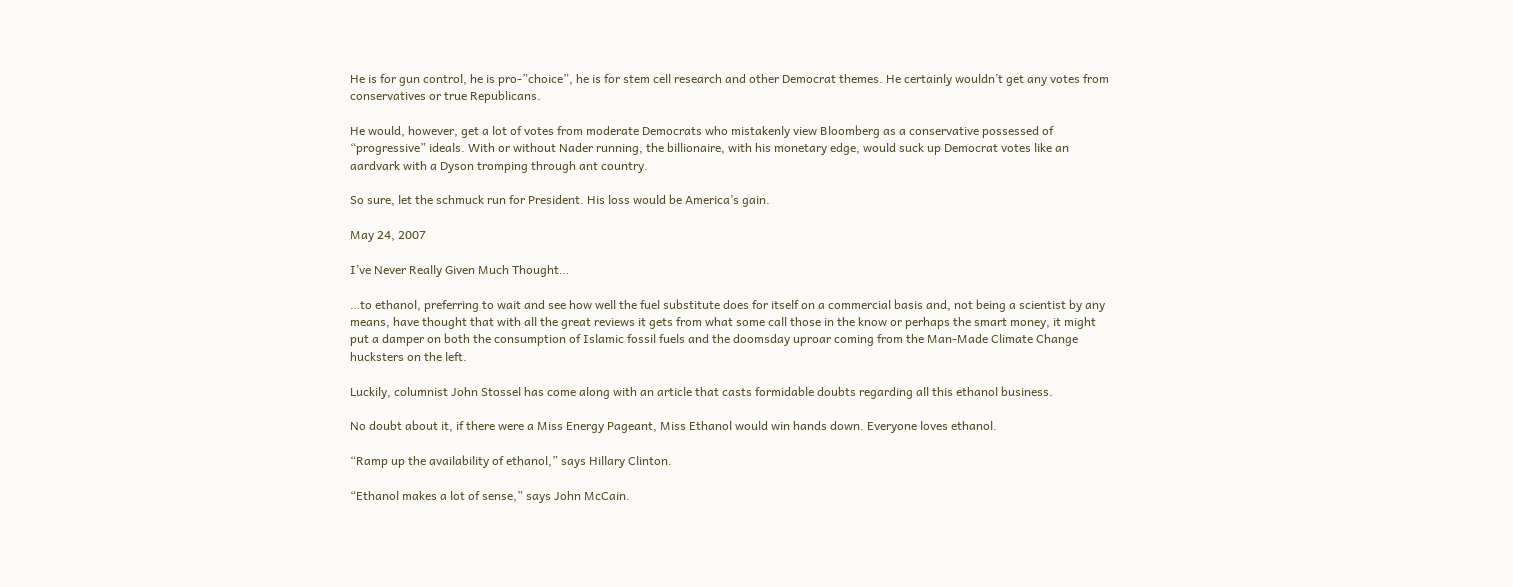He is for gun control, he is pro-”choice”, he is for stem cell research and other Democrat themes. He certainly wouldn’t get any votes from conservatives or true Republicans.

He would, however, get a lot of votes from moderate Democrats who mistakenly view Bloomberg as a conservative possessed of “progressive” ideals. With or without Nader running, the billionaire, with his monetary edge, would suck up Democrat votes like an aardvark with a Dyson tromping through ant country.

So sure, let the schmuck run for President. His loss would be America’s gain.

May 24, 2007

I’ve Never Really Given Much Thought…

…to ethanol, preferring to wait and see how well the fuel substitute does for itself on a commercial basis and, not being a scientist by any means, have thought that with all the great reviews it gets from what some call those in the know or perhaps the smart money, it might put a damper on both the consumption of Islamic fossil fuels and the doomsday uproar coming from the Man-Made Climate Change hucksters on the left.

Luckily, columnist John Stossel has come along with an article that casts formidable doubts regarding all this ethanol business.

No doubt about it, if there were a Miss Energy Pageant, Miss Ethanol would win hands down. Everyone loves ethanol.

“Ramp up the availability of ethanol,” says Hillary Clinton.

“Ethanol makes a lot of sense,” says John McCain.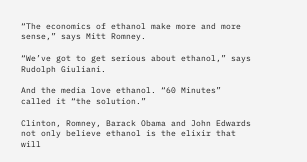“The economics of ethanol make more and more sense,” says Mitt Romney.

“We’ve got to get serious about ethanol,” says Rudolph Giuliani.

And the media love ethanol. “60 Minutes” called it “the solution.”

Clinton, Romney, Barack Obama and John Edwards not only believe ethanol is the elixir that will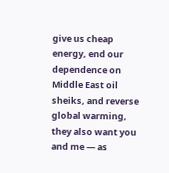give us cheap energy, end our dependence on Middle East oil sheiks, and reverse global warming, they also want you and me — as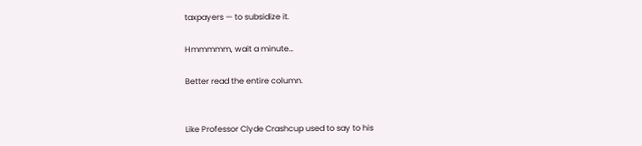taxpayers — to subsidize it.

Hmmmmm, wait a minute…

Better read the entire column.


Like Professor Clyde Crashcup used to say to his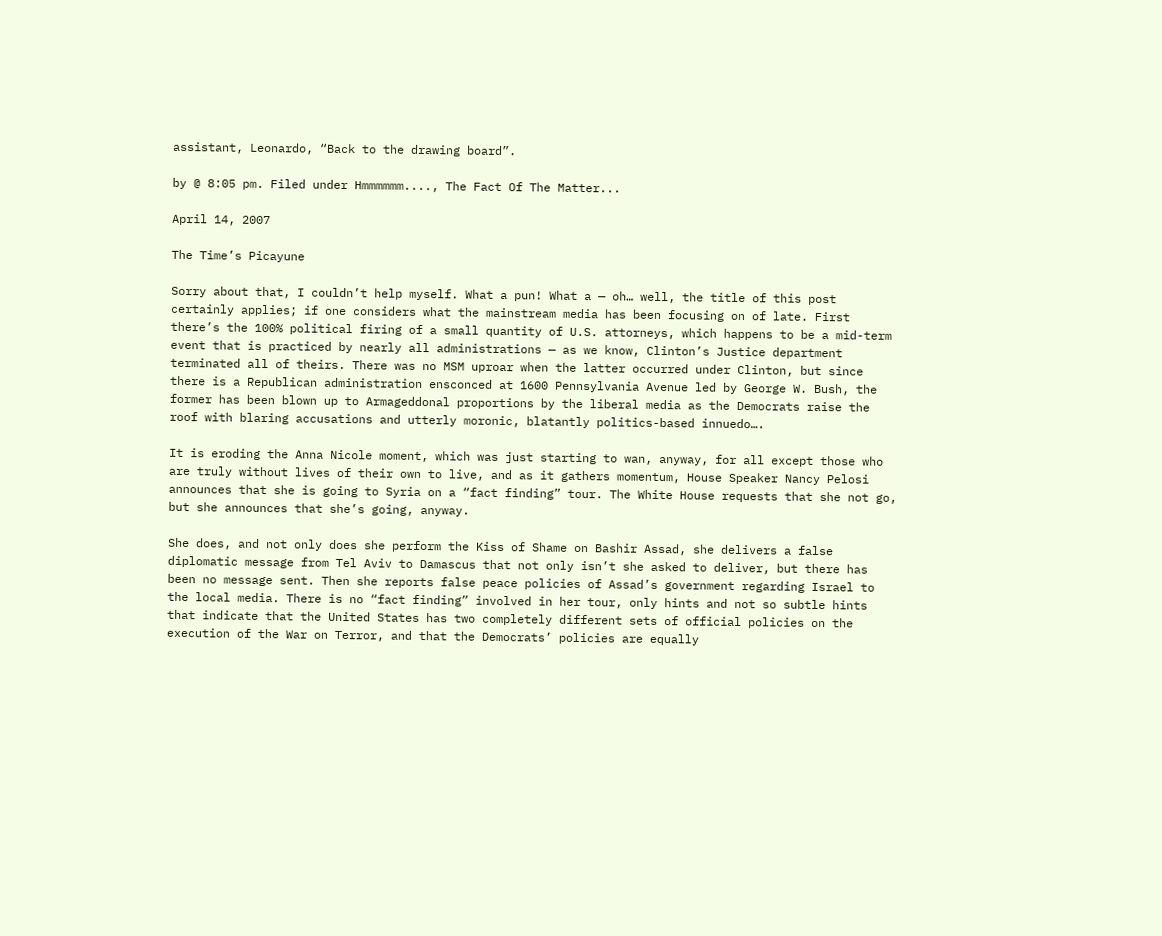assistant, Leonardo, “Back to the drawing board”.

by @ 8:05 pm. Filed under Hmmmmmm...., The Fact Of The Matter...

April 14, 2007

The Time’s Picayune

Sorry about that, I couldn’t help myself. What a pun! What a — oh… well, the title of this post certainly applies; if one considers what the mainstream media has been focusing on of late. First there’s the 100% political firing of a small quantity of U.S. attorneys, which happens to be a mid-term event that is practiced by nearly all administrations — as we know, Clinton’s Justice department terminated all of theirs. There was no MSM uproar when the latter occurred under Clinton, but since there is a Republican administration ensconced at 1600 Pennsylvania Avenue led by George W. Bush, the former has been blown up to Armageddonal proportions by the liberal media as the Democrats raise the roof with blaring accusations and utterly moronic, blatantly politics-based innuedo….

It is eroding the Anna Nicole moment, which was just starting to wan, anyway, for all except those who are truly without lives of their own to live, and as it gathers momentum, House Speaker Nancy Pelosi announces that she is going to Syria on a “fact finding” tour. The White House requests that she not go, but she announces that she’s going, anyway.

She does, and not only does she perform the Kiss of Shame on Bashir Assad, she delivers a false diplomatic message from Tel Aviv to Damascus that not only isn’t she asked to deliver, but there has been no message sent. Then she reports false peace policies of Assad’s government regarding Israel to the local media. There is no “fact finding” involved in her tour, only hints and not so subtle hints that indicate that the United States has two completely different sets of official policies on the execution of the War on Terror, and that the Democrats’ policies are equally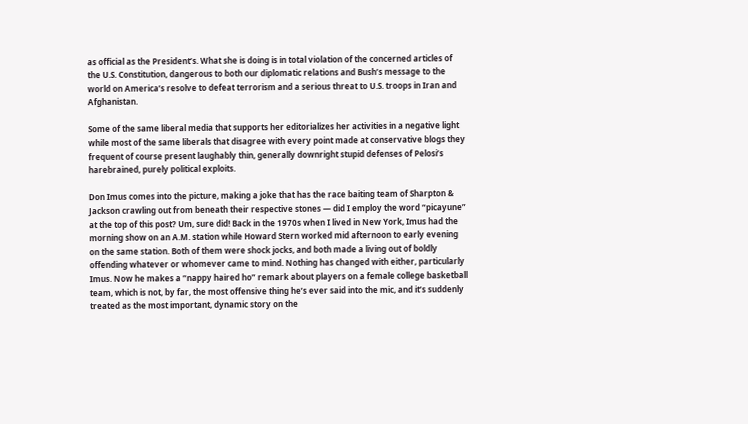as official as the President’s. What she is doing is in total violation of the concerned articles of the U.S. Constitution, dangerous to both our diplomatic relations and Bush’s message to the world on America’s resolve to defeat terrorism and a serious threat to U.S. troops in Iran and Afghanistan.

Some of the same liberal media that supports her editorializes her activities in a negative light while most of the same liberals that disagree with every point made at conservative blogs they frequent of course present laughably thin, generally downright stupid defenses of Pelosi’s harebrained, purely political exploits.

Don Imus comes into the picture, making a joke that has the race baiting team of Sharpton & Jackson crawling out from beneath their respective stones — did I employ the word “picayune” at the top of this post? Um, sure did! Back in the 1970s when I lived in New York, Imus had the morning show on an A.M. station while Howard Stern worked mid afternoon to early evening on the same station. Both of them were shock jocks, and both made a living out of boldly offending whatever or whomever came to mind. Nothing has changed with either, particularly Imus. Now he makes a “nappy haired ho” remark about players on a female college basketball team, which is not, by far, the most offensive thing he’s ever said into the mic, and it’s suddenly treated as the most important, dynamic story on the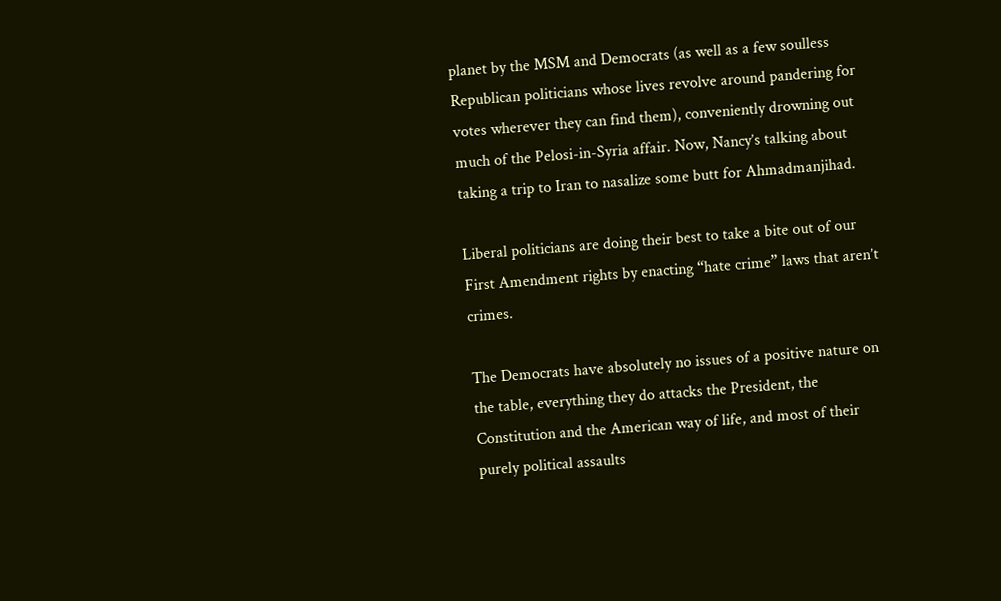planet by the MSM and Democrats (as well as a few soulless Republican politicians whose lives revolve around pandering for votes wherever they can find them), conveniently drowning out much of the Pelosi-in-Syria affair. Now, Nancy’s talking about taking a trip to Iran to nasalize some butt for Ahmadmanjihad.

Liberal politicians are doing their best to take a bite out of our First Amendment rights by enacting “hate crime” laws that aren’t crimes.

The Democrats have absolutely no issues of a positive nature on the table, everything they do attacks the President, the Constitution and the American way of life, and most of their purely political assaults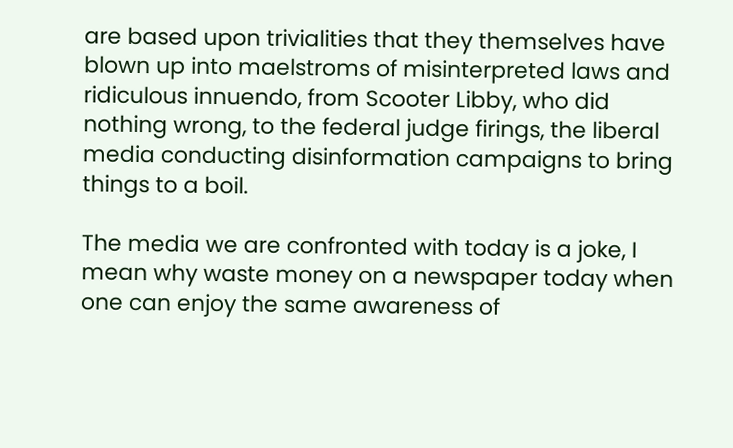are based upon trivialities that they themselves have blown up into maelstroms of misinterpreted laws and ridiculous innuendo, from Scooter Libby, who did nothing wrong, to the federal judge firings, the liberal media conducting disinformation campaigns to bring things to a boil.

The media we are confronted with today is a joke, I mean why waste money on a newspaper today when one can enjoy the same awareness of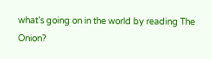what’s going on in the world by reading The Onion?